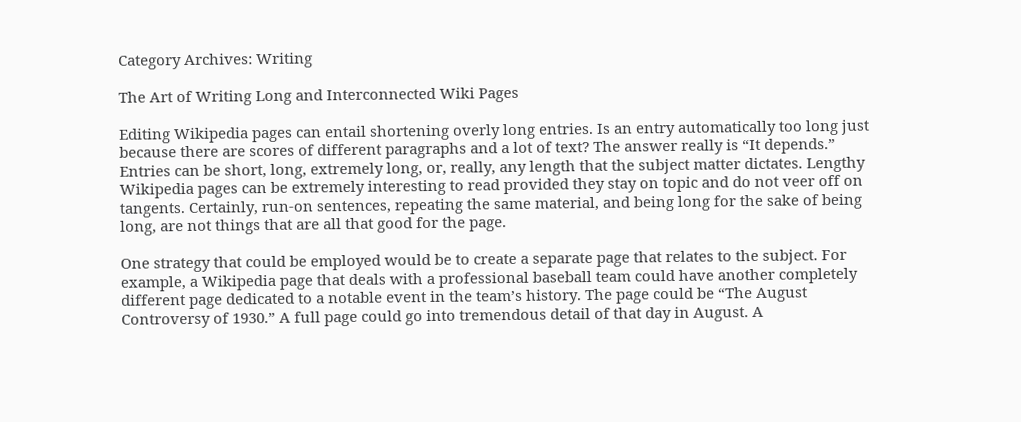Category Archives: Writing

The Art of Writing Long and Interconnected Wiki Pages

Editing Wikipedia pages can entail shortening overly long entries. Is an entry automatically too long just because there are scores of different paragraphs and a lot of text? The answer really is “It depends.” Entries can be short, long, extremely long, or, really, any length that the subject matter dictates. Lengthy Wikipedia pages can be extremely interesting to read provided they stay on topic and do not veer off on tangents. Certainly, run-on sentences, repeating the same material, and being long for the sake of being long, are not things that are all that good for the page.

One strategy that could be employed would be to create a separate page that relates to the subject. For example, a Wikipedia page that deals with a professional baseball team could have another completely different page dedicated to a notable event in the team’s history. The page could be “The August Controversy of 1930.” A full page could go into tremendous detail of that day in August. A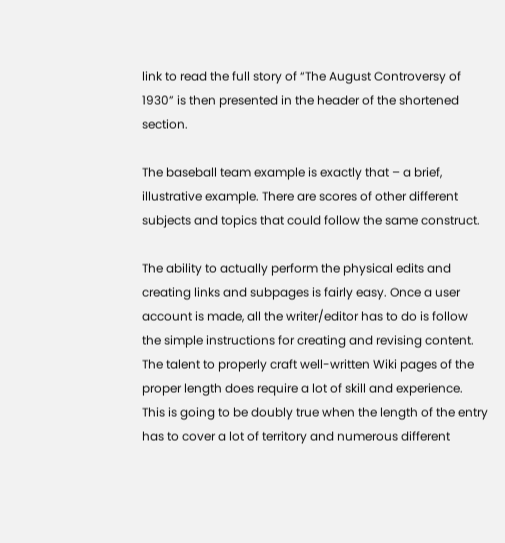link to read the full story of “The August Controversy of 1930” is then presented in the header of the shortened section.

The baseball team example is exactly that – a brief, illustrative example. There are scores of other different subjects and topics that could follow the same construct.

The ability to actually perform the physical edits and creating links and subpages is fairly easy. Once a user account is made, all the writer/editor has to do is follow the simple instructions for creating and revising content. The talent to properly craft well-written Wiki pages of the proper length does require a lot of skill and experience. This is going to be doubly true when the length of the entry has to cover a lot of territory and numerous different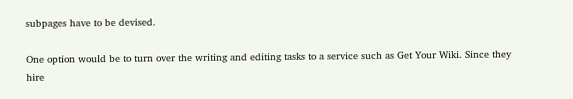subpages have to be devised.

One option would be to turn over the writing and editing tasks to a service such as Get Your Wiki. Since they hire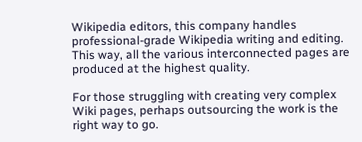Wikipedia editors, this company handles professional-grade Wikipedia writing and editing. This way, all the various interconnected pages are produced at the highest quality.

For those struggling with creating very complex Wiki pages, perhaps outsourcing the work is the right way to go.